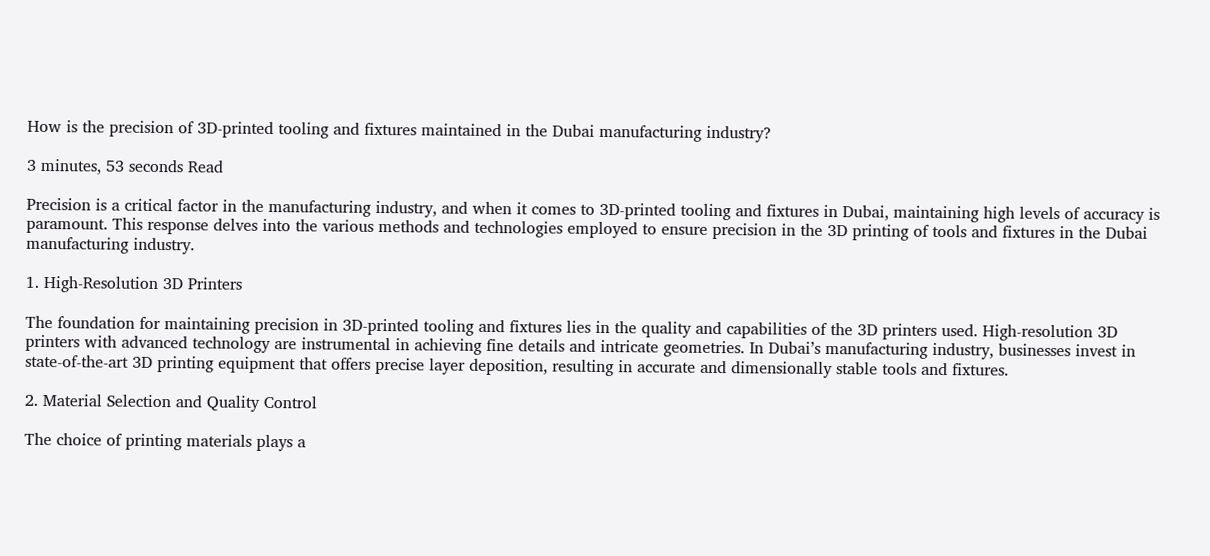How is the precision of 3D-printed tooling and fixtures maintained in the Dubai manufacturing industry?

3 minutes, 53 seconds Read

Precision is a critical factor in the manufacturing industry, and when it comes to 3D-printed tooling and fixtures in Dubai, maintaining high levels of accuracy is paramount. This response delves into the various methods and technologies employed to ensure precision in the 3D printing of tools and fixtures in the Dubai manufacturing industry.

1. High-Resolution 3D Printers

The foundation for maintaining precision in 3D-printed tooling and fixtures lies in the quality and capabilities of the 3D printers used. High-resolution 3D printers with advanced technology are instrumental in achieving fine details and intricate geometries. In Dubai’s manufacturing industry, businesses invest in state-of-the-art 3D printing equipment that offers precise layer deposition, resulting in accurate and dimensionally stable tools and fixtures.

2. Material Selection and Quality Control

The choice of printing materials plays a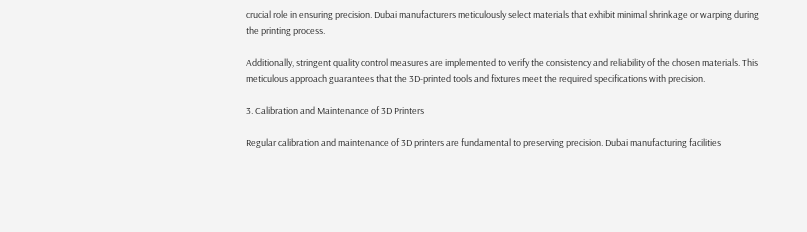crucial role in ensuring precision. Dubai manufacturers meticulously select materials that exhibit minimal shrinkage or warping during the printing process.

Additionally, stringent quality control measures are implemented to verify the consistency and reliability of the chosen materials. This meticulous approach guarantees that the 3D-printed tools and fixtures meet the required specifications with precision.

3. Calibration and Maintenance of 3D Printers

Regular calibration and maintenance of 3D printers are fundamental to preserving precision. Dubai manufacturing facilities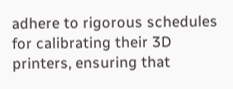adhere to rigorous schedules for calibrating their 3D printers, ensuring that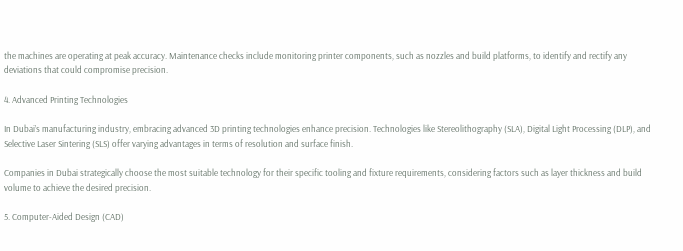the machines are operating at peak accuracy. Maintenance checks include monitoring printer components, such as nozzles and build platforms, to identify and rectify any deviations that could compromise precision.

4. Advanced Printing Technologies

In Dubai’s manufacturing industry, embracing advanced 3D printing technologies enhance precision. Technologies like Stereolithography (SLA), Digital Light Processing (DLP), and Selective Laser Sintering (SLS) offer varying advantages in terms of resolution and surface finish.

Companies in Dubai strategically choose the most suitable technology for their specific tooling and fixture requirements, considering factors such as layer thickness and build volume to achieve the desired precision.

5. Computer-Aided Design (CAD)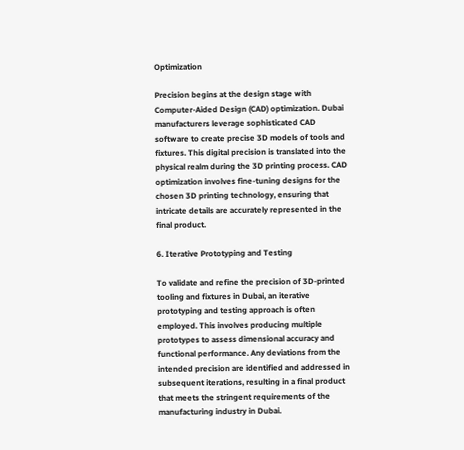Optimization

Precision begins at the design stage with Computer-Aided Design (CAD) optimization. Dubai manufacturers leverage sophisticated CAD software to create precise 3D models of tools and fixtures. This digital precision is translated into the physical realm during the 3D printing process. CAD optimization involves fine-tuning designs for the chosen 3D printing technology, ensuring that intricate details are accurately represented in the final product.

6. Iterative Prototyping and Testing

To validate and refine the precision of 3D-printed tooling and fixtures in Dubai, an iterative prototyping and testing approach is often employed. This involves producing multiple prototypes to assess dimensional accuracy and functional performance. Any deviations from the intended precision are identified and addressed in subsequent iterations, resulting in a final product that meets the stringent requirements of the manufacturing industry in Dubai.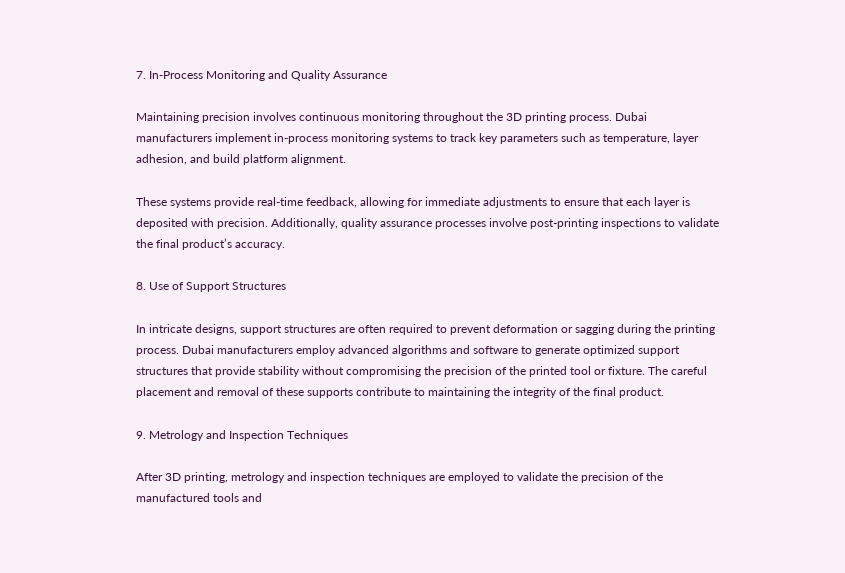7. In-Process Monitoring and Quality Assurance

Maintaining precision involves continuous monitoring throughout the 3D printing process. Dubai manufacturers implement in-process monitoring systems to track key parameters such as temperature, layer adhesion, and build platform alignment.

These systems provide real-time feedback, allowing for immediate adjustments to ensure that each layer is deposited with precision. Additionally, quality assurance processes involve post-printing inspections to validate the final product’s accuracy.

8. Use of Support Structures

In intricate designs, support structures are often required to prevent deformation or sagging during the printing process. Dubai manufacturers employ advanced algorithms and software to generate optimized support structures that provide stability without compromising the precision of the printed tool or fixture. The careful placement and removal of these supports contribute to maintaining the integrity of the final product.

9. Metrology and Inspection Techniques

After 3D printing, metrology and inspection techniques are employed to validate the precision of the manufactured tools and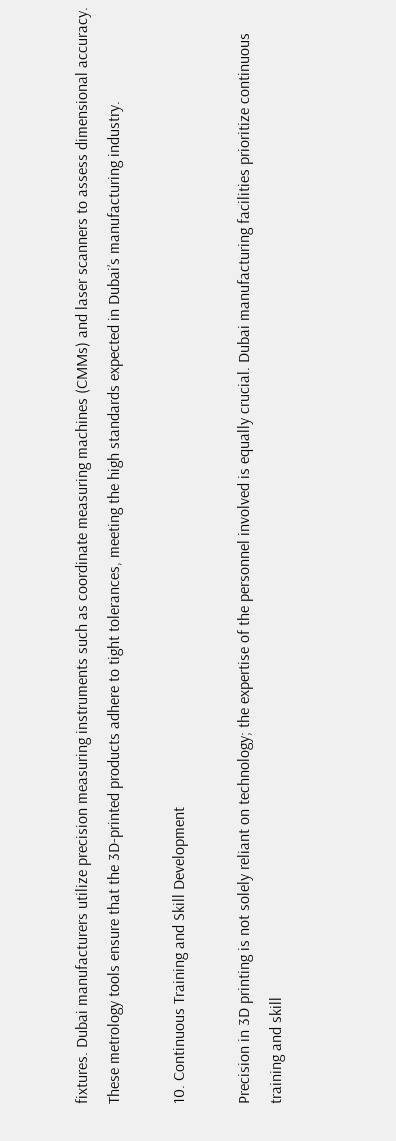fixtures. Dubai manufacturers utilize precision measuring instruments such as coordinate measuring machines (CMMs) and laser scanners to assess dimensional accuracy. These metrology tools ensure that the 3D-printed products adhere to tight tolerances, meeting the high standards expected in Dubai’s manufacturing industry.

10. Continuous Training and Skill Development

Precision in 3D printing is not solely reliant on technology; the expertise of the personnel involved is equally crucial. Dubai manufacturing facilities prioritize continuous training and skill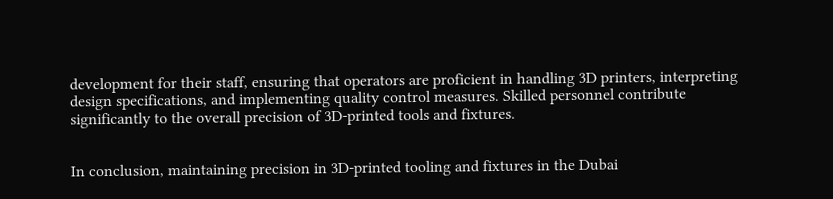development for their staff, ensuring that operators are proficient in handling 3D printers, interpreting design specifications, and implementing quality control measures. Skilled personnel contribute significantly to the overall precision of 3D-printed tools and fixtures.


In conclusion, maintaining precision in 3D-printed tooling and fixtures in the Dubai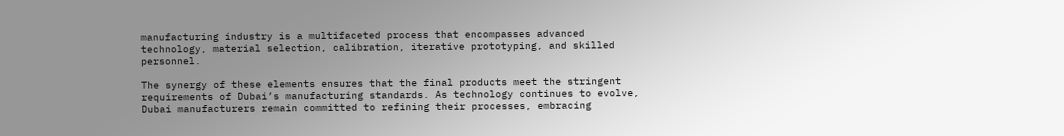manufacturing industry is a multifaceted process that encompasses advanced technology, material selection, calibration, iterative prototyping, and skilled personnel.

The synergy of these elements ensures that the final products meet the stringent requirements of Dubai’s manufacturing standards. As technology continues to evolve, Dubai manufacturers remain committed to refining their processes, embracing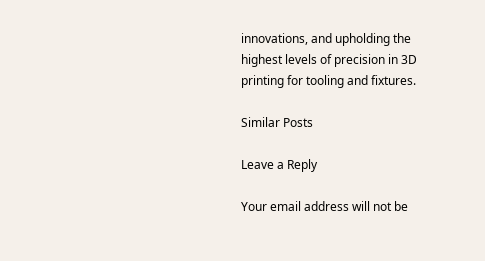innovations, and upholding the highest levels of precision in 3D printing for tooling and fixtures.

Similar Posts

Leave a Reply

Your email address will not be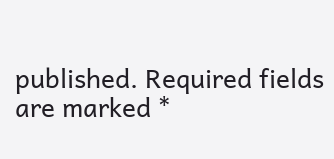published. Required fields are marked *